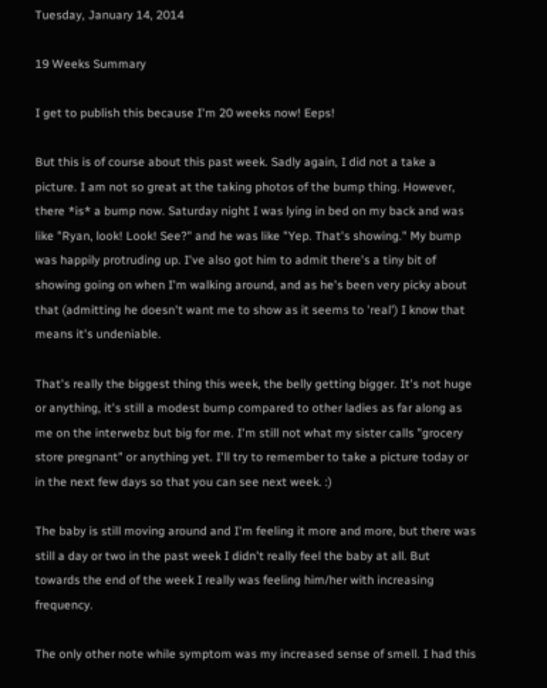Tuesday, January 14, 2014

19 Weeks Summary

I get to publish this because I'm 20 weeks now! Eeps!

But this is of course about this past week. Sadly again, I did not a take a picture. I am not so great at the taking photos of the bump thing. However, there *is* a bump now. Saturday night I was lying in bed on my back and was like "Ryan, look! Look! See?" and he was like "Yep. That's showing." My bump was happily protruding up. I've also got him to admit there's a tiny bit of showing going on when I'm walking around, and as he's been very picky about that (admitting he doesn't want me to show as it seems to 'real') I know that means it's undeniable.

That's really the biggest thing this week, the belly getting bigger. It's not huge or anything, it's still a modest bump compared to other ladies as far along as me on the interwebz but big for me. I'm still not what my sister calls "grocery store pregnant" or anything yet. I'll try to remember to take a picture today or in the next few days so that you can see next week. :)

The baby is still moving around and I'm feeling it more and more, but there was still a day or two in the past week I didn't really feel the baby at all. But towards the end of the week I really was feeling him/her with increasing frequency.

The only other note while symptom was my increased sense of smell. I had this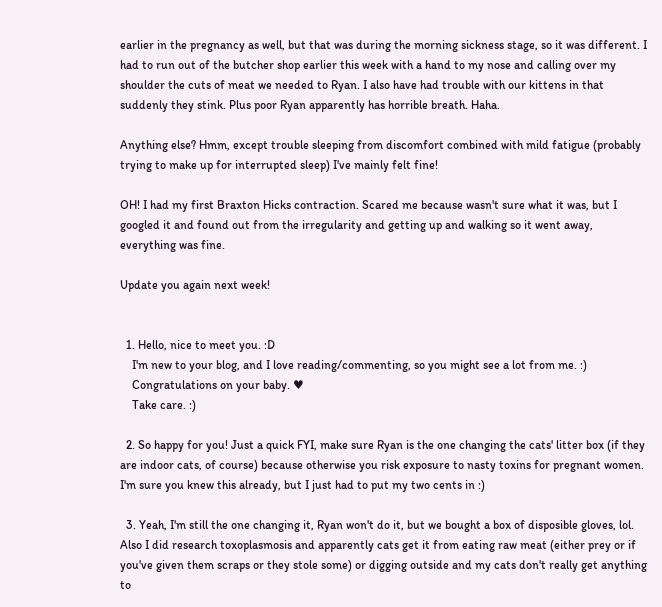earlier in the pregnancy as well, but that was during the morning sickness stage, so it was different. I had to run out of the butcher shop earlier this week with a hand to my nose and calling over my shoulder the cuts of meat we needed to Ryan. I also have had trouble with our kittens in that suddenly they stink. Plus poor Ryan apparently has horrible breath. Haha.

Anything else? Hmm, except trouble sleeping from discomfort combined with mild fatigue (probably trying to make up for interrupted sleep) I've mainly felt fine!

OH! I had my first Braxton Hicks contraction. Scared me because wasn't sure what it was, but I googled it and found out from the irregularity and getting up and walking so it went away, everything was fine.

Update you again next week!


  1. Hello, nice to meet you. :D
    I'm new to your blog, and I love reading/commenting, so you might see a lot from me. :)
    Congratulations on your baby. ♥
    Take care. :)

  2. So happy for you! Just a quick FYI, make sure Ryan is the one changing the cats' litter box (if they are indoor cats, of course) because otherwise you risk exposure to nasty toxins for pregnant women. I'm sure you knew this already, but I just had to put my two cents in :)

  3. Yeah, I'm still the one changing it, Ryan won't do it, but we bought a box of disposible gloves, lol. Also I did research toxoplasmosis and apparently cats get it from eating raw meat (either prey or if you've given them scraps or they stole some) or digging outside and my cats don't really get anything to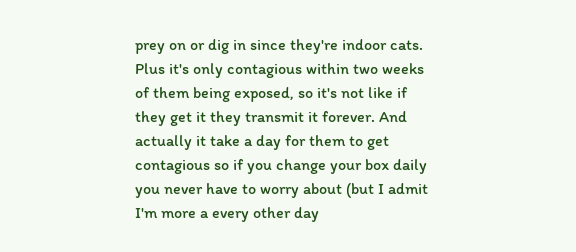prey on or dig in since they're indoor cats. Plus it's only contagious within two weeks of them being exposed, so it's not like if they get it they transmit it forever. And actually it take a day for them to get contagious so if you change your box daily you never have to worry about (but I admit I'm more a every other day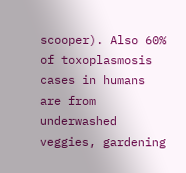scooper). Also 60% of toxoplasmosis cases in humans are from underwashed veggies, gardening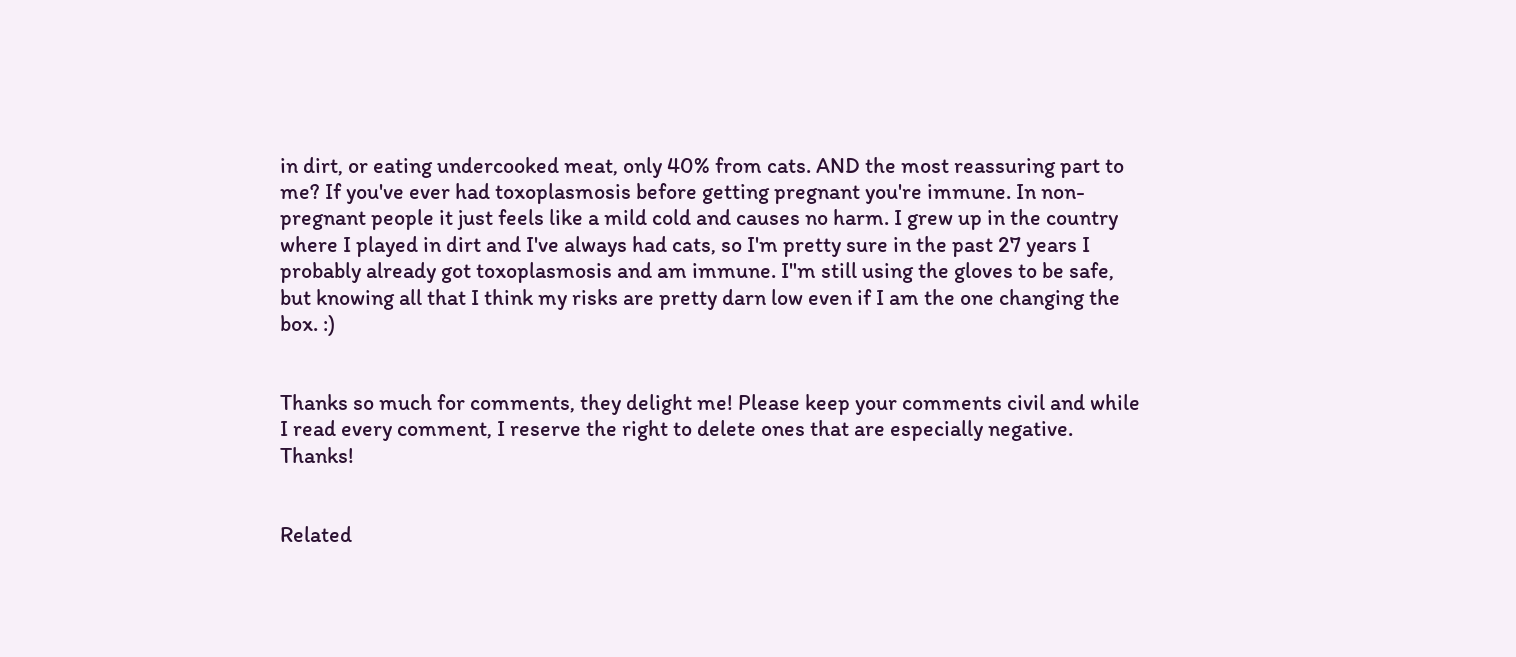in dirt, or eating undercooked meat, only 40% from cats. AND the most reassuring part to me? If you've ever had toxoplasmosis before getting pregnant you're immune. In non-pregnant people it just feels like a mild cold and causes no harm. I grew up in the country where I played in dirt and I've always had cats, so I'm pretty sure in the past 27 years I probably already got toxoplasmosis and am immune. I"m still using the gloves to be safe, but knowing all that I think my risks are pretty darn low even if I am the one changing the box. :)


Thanks so much for comments, they delight me! Please keep your comments civil and while I read every comment, I reserve the right to delete ones that are especially negative. Thanks!


Related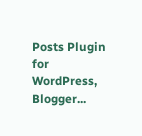Posts Plugin for WordPress, Blogger...